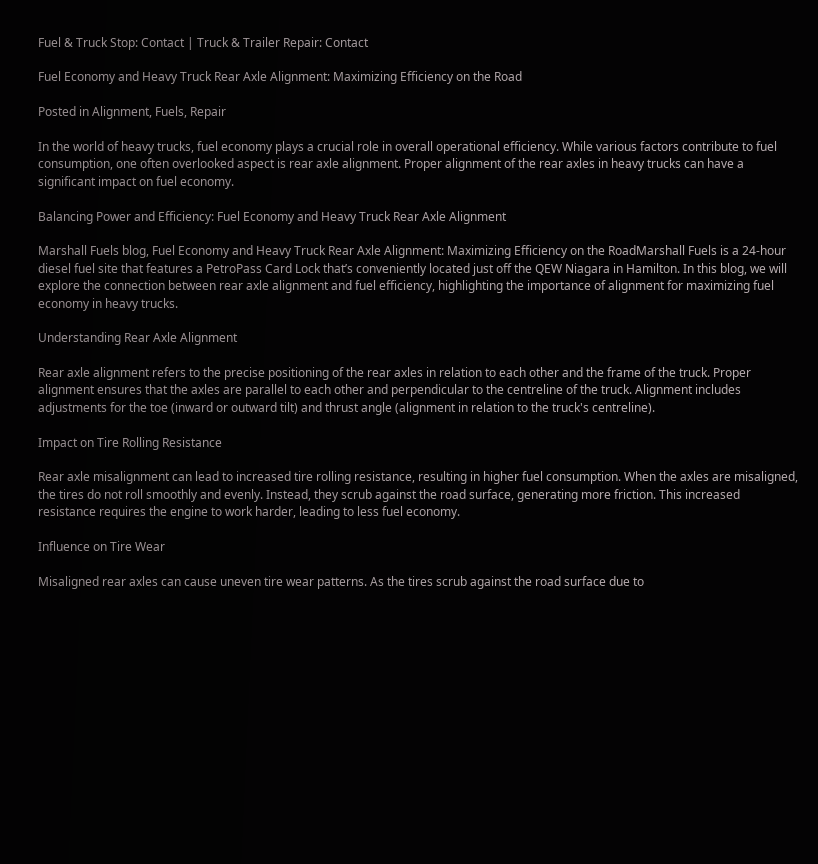Fuel & Truck Stop: Contact | Truck & Trailer Repair: Contact

Fuel Economy and Heavy Truck Rear Axle Alignment: Maximizing Efficiency on the Road

Posted in Alignment, Fuels, Repair

In the world of heavy trucks, fuel economy plays a crucial role in overall operational efficiency. While various factors contribute to fuel consumption, one often overlooked aspect is rear axle alignment. Proper alignment of the rear axles in heavy trucks can have a significant impact on fuel economy.

Balancing Power and Efficiency: Fuel Economy and Heavy Truck Rear Axle Alignment

Marshall Fuels blog, Fuel Economy and Heavy Truck Rear Axle Alignment: Maximizing Efficiency on the RoadMarshall Fuels is a 24-hour diesel fuel site that features a PetroPass Card Lock that’s conveniently located just off the QEW Niagara in Hamilton. In this blog, we will explore the connection between rear axle alignment and fuel efficiency, highlighting the importance of alignment for maximizing fuel economy in heavy trucks.

Understanding Rear Axle Alignment

Rear axle alignment refers to the precise positioning of the rear axles in relation to each other and the frame of the truck. Proper alignment ensures that the axles are parallel to each other and perpendicular to the centreline of the truck. Alignment includes adjustments for the toe (inward or outward tilt) and thrust angle (alignment in relation to the truck's centreline).

Impact on Tire Rolling Resistance

Rear axle misalignment can lead to increased tire rolling resistance, resulting in higher fuel consumption. When the axles are misaligned, the tires do not roll smoothly and evenly. Instead, they scrub against the road surface, generating more friction. This increased resistance requires the engine to work harder, leading to less fuel economy.

Influence on Tire Wear

Misaligned rear axles can cause uneven tire wear patterns. As the tires scrub against the road surface due to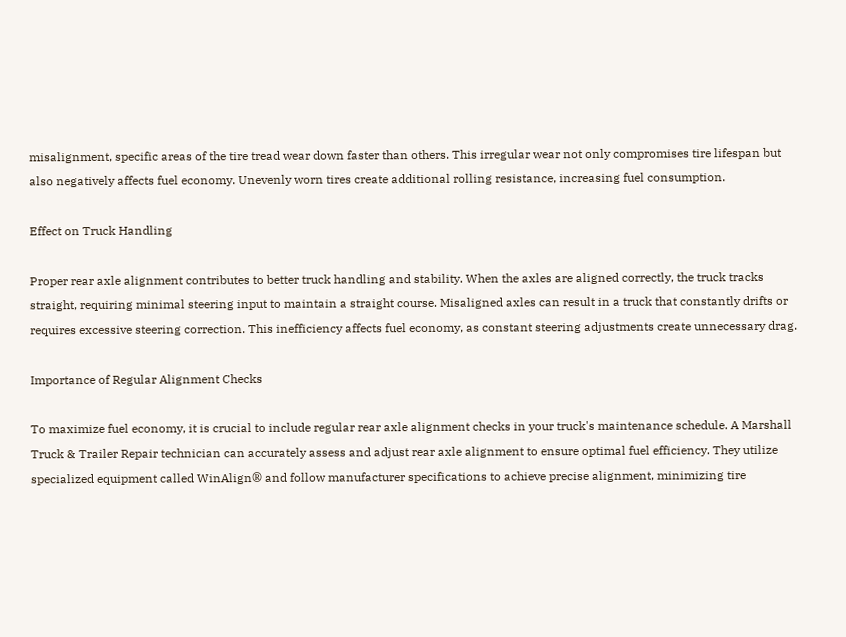misalignment, specific areas of the tire tread wear down faster than others. This irregular wear not only compromises tire lifespan but also negatively affects fuel economy. Unevenly worn tires create additional rolling resistance, increasing fuel consumption.

Effect on Truck Handling

Proper rear axle alignment contributes to better truck handling and stability. When the axles are aligned correctly, the truck tracks straight, requiring minimal steering input to maintain a straight course. Misaligned axles can result in a truck that constantly drifts or requires excessive steering correction. This inefficiency affects fuel economy, as constant steering adjustments create unnecessary drag.

Importance of Regular Alignment Checks

To maximize fuel economy, it is crucial to include regular rear axle alignment checks in your truck's maintenance schedule. A Marshall Truck & Trailer Repair technician can accurately assess and adjust rear axle alignment to ensure optimal fuel efficiency. They utilize specialized equipment called WinAlign® and follow manufacturer specifications to achieve precise alignment, minimizing tire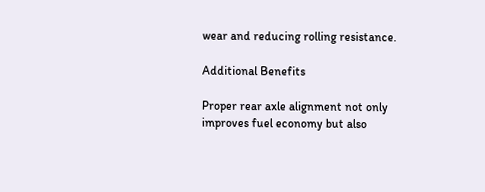wear and reducing rolling resistance.

Additional Benefits

Proper rear axle alignment not only improves fuel economy but also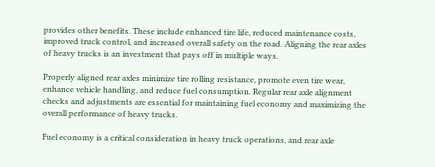provides other benefits. These include enhanced tire life, reduced maintenance costs, improved truck control, and increased overall safety on the road. Aligning the rear axles of heavy trucks is an investment that pays off in multiple ways.

Properly aligned rear axles minimize tire rolling resistance, promote even tire wear, enhance vehicle handling, and reduce fuel consumption. Regular rear axle alignment checks and adjustments are essential for maintaining fuel economy and maximizing the overall performance of heavy trucks.

Fuel economy is a critical consideration in heavy truck operations, and rear axle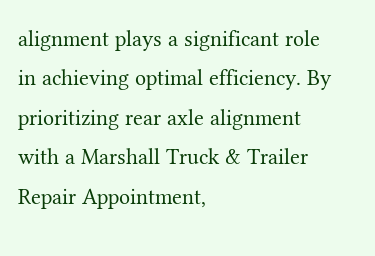alignment plays a significant role in achieving optimal efficiency. By prioritizing rear axle alignment with a Marshall Truck & Trailer Repair Appointment,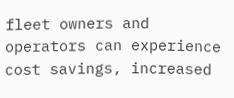fleet owners and operators can experience cost savings, increased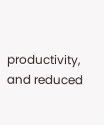productivity, and reduced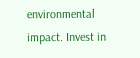environmental impact. Invest in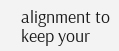alignment to keep your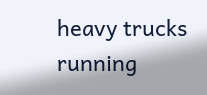heavy trucks running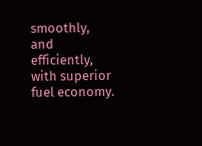smoothly, and efficiently, with superior fuel economy.